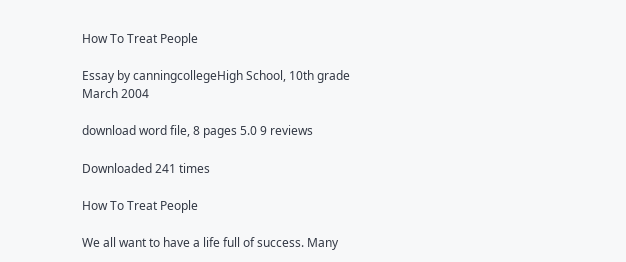How To Treat People

Essay by canningcollegeHigh School, 10th grade March 2004

download word file, 8 pages 5.0 9 reviews

Downloaded 241 times

How To Treat People

We all want to have a life full of success. Many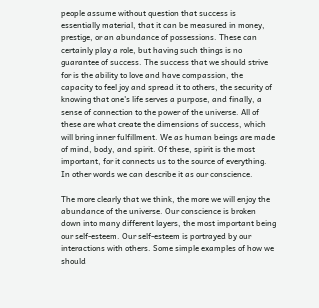people assume without question that success is essentially material, that it can be measured in money, prestige, or an abundance of possessions. These can certainly play a role, but having such things is no guarantee of success. The success that we should strive for is the ability to love and have compassion, the capacity to feel joy and spread it to others, the security of knowing that one's life serves a purpose, and finally, a sense of connection to the power of the universe. All of these are what create the dimensions of success, which will bring inner fulfillment. We as human beings are made of mind, body, and spirit. Of these, spirit is the most important, for it connects us to the source of everything. In other words we can describe it as our conscience.

The more clearly that we think, the more we will enjoy the abundance of the universe. Our conscience is broken down into many different layers, the most important being our self-esteem. Our self-esteem is portrayed by our interactions with others. Some simple examples of how we should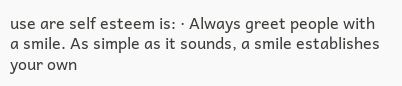use are self esteem is: · Always greet people with a smile. As simple as it sounds, a smile establishes your own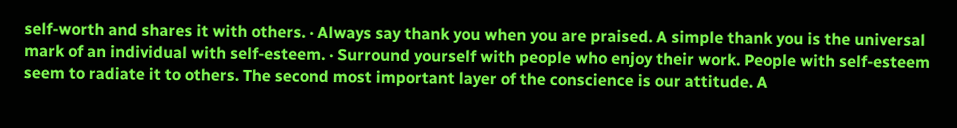self-worth and shares it with others. · Always say thank you when you are praised. A simple thank you is the universal mark of an individual with self-esteem. · Surround yourself with people who enjoy their work. People with self-esteem seem to radiate it to others. The second most important layer of the conscience is our attitude. A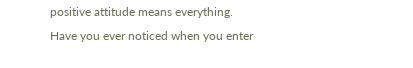positive attitude means everything. Have you ever noticed when you enter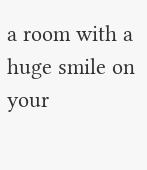a room with a huge smile on your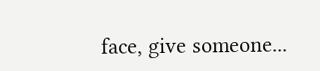face, give someone...